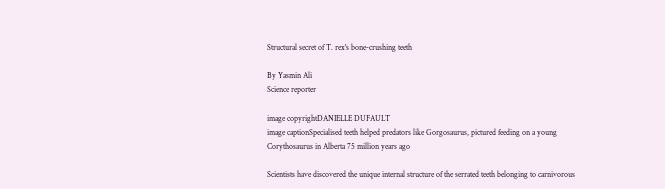Structural secret of T. rex's bone-crushing teeth

By Yasmin Ali
Science reporter

image copyrightDANIELLE DUFAULT
image captionSpecialised teeth helped predators like Gorgosaurus, pictured feeding on a young Corythosaurus in Alberta 75 million years ago

Scientists have discovered the unique internal structure of the serrated teeth belonging to carnivorous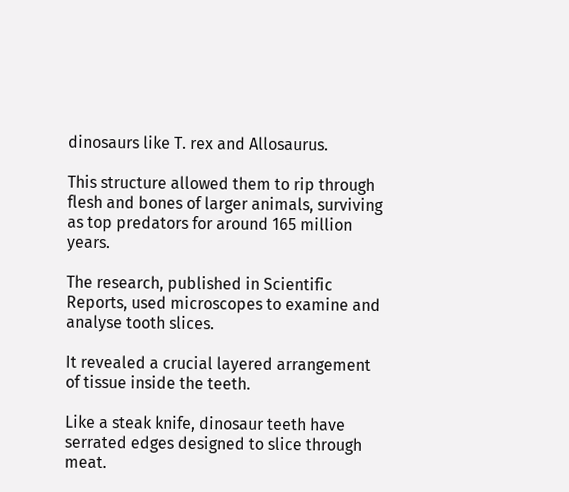dinosaurs like T. rex and Allosaurus.

This structure allowed them to rip through flesh and bones of larger animals, surviving as top predators for around 165 million years.

The research, published in Scientific Reports, used microscopes to examine and analyse tooth slices.

It revealed a crucial layered arrangement of tissue inside the teeth.

Like a steak knife, dinosaur teeth have serrated edges designed to slice through meat.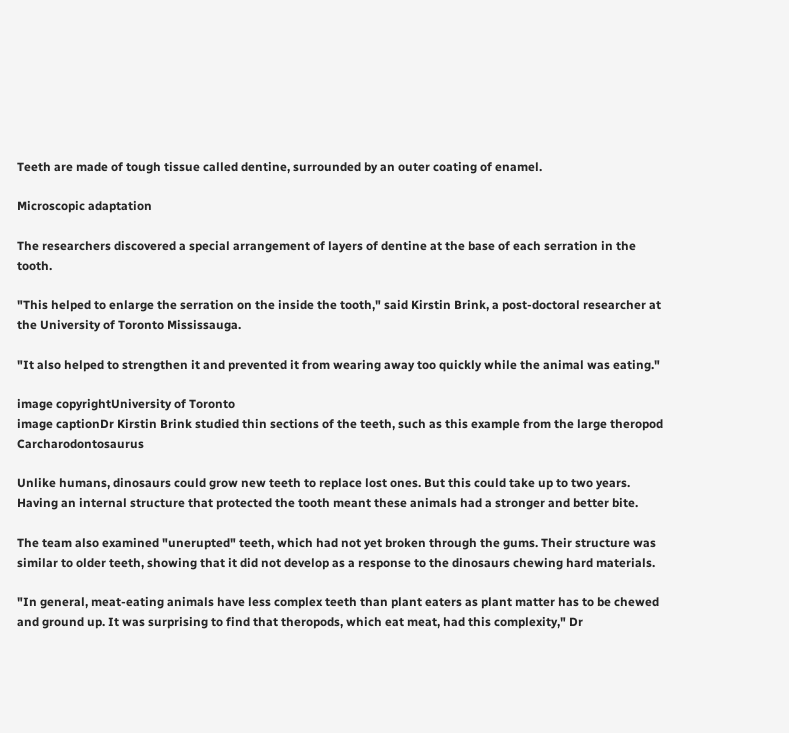Teeth are made of tough tissue called dentine, surrounded by an outer coating of enamel.

Microscopic adaptation

The researchers discovered a special arrangement of layers of dentine at the base of each serration in the tooth.

"This helped to enlarge the serration on the inside the tooth," said Kirstin Brink, a post-doctoral researcher at the University of Toronto Mississauga.

"It also helped to strengthen it and prevented it from wearing away too quickly while the animal was eating."

image copyrightUniversity of Toronto
image captionDr Kirstin Brink studied thin sections of the teeth, such as this example from the large theropod Carcharodontosaurus

Unlike humans, dinosaurs could grow new teeth to replace lost ones. But this could take up to two years. Having an internal structure that protected the tooth meant these animals had a stronger and better bite.

The team also examined "unerupted" teeth, which had not yet broken through the gums. Their structure was similar to older teeth, showing that it did not develop as a response to the dinosaurs chewing hard materials.

"In general, meat-eating animals have less complex teeth than plant eaters as plant matter has to be chewed and ground up. It was surprising to find that theropods, which eat meat, had this complexity," Dr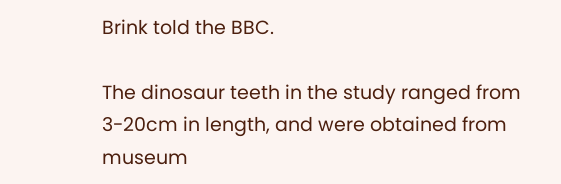Brink told the BBC.

The dinosaur teeth in the study ranged from 3-20cm in length, and were obtained from museum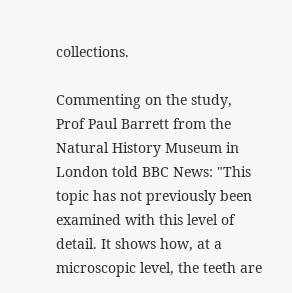collections.

Commenting on the study, Prof Paul Barrett from the Natural History Museum in London told BBC News: "This topic has not previously been examined with this level of detail. It shows how, at a microscopic level, the teeth are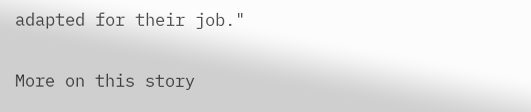adapted for their job."

More on this story